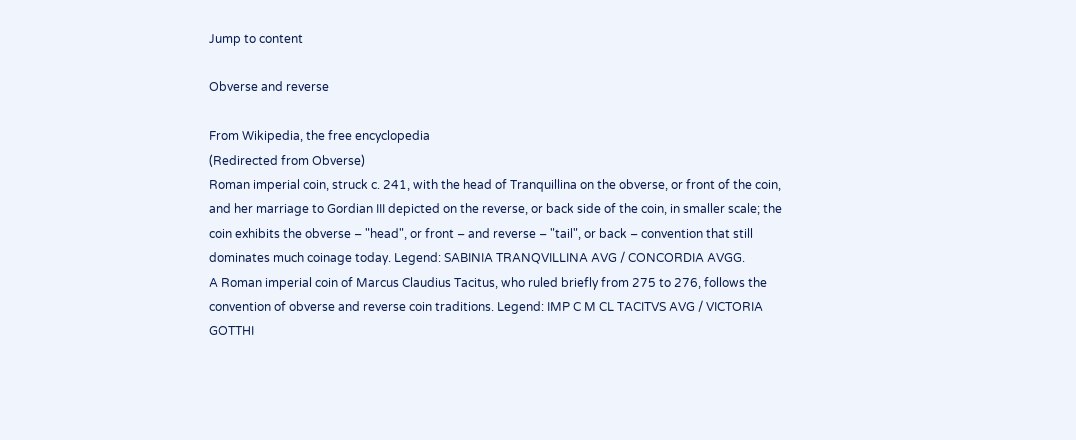Jump to content

Obverse and reverse

From Wikipedia, the free encyclopedia
(Redirected from Obverse)
Roman imperial coin, struck c. 241, with the head of Tranquillina on the obverse, or front of the coin, and her marriage to Gordian III depicted on the reverse, or back side of the coin, in smaller scale; the coin exhibits the obverse – "head", or front – and reverse – "tail", or back – convention that still dominates much coinage today. Legend: SABINIA TRANQVILLINA AVG / CONCORDIA AVGG.
A Roman imperial coin of Marcus Claudius Tacitus, who ruled briefly from 275 to 276, follows the convention of obverse and reverse coin traditions. Legend: IMP C M CL TACITVS AVG / VICTORIA GOTTHI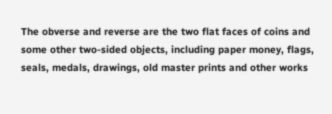The obverse and reverse are the two flat faces of coins and some other two-sided objects, including paper money, flags, seals, medals, drawings, old master prints and other works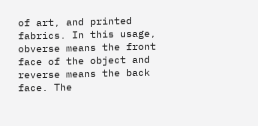of art, and printed fabrics. In this usage, obverse means the front face of the object and reverse means the back face. The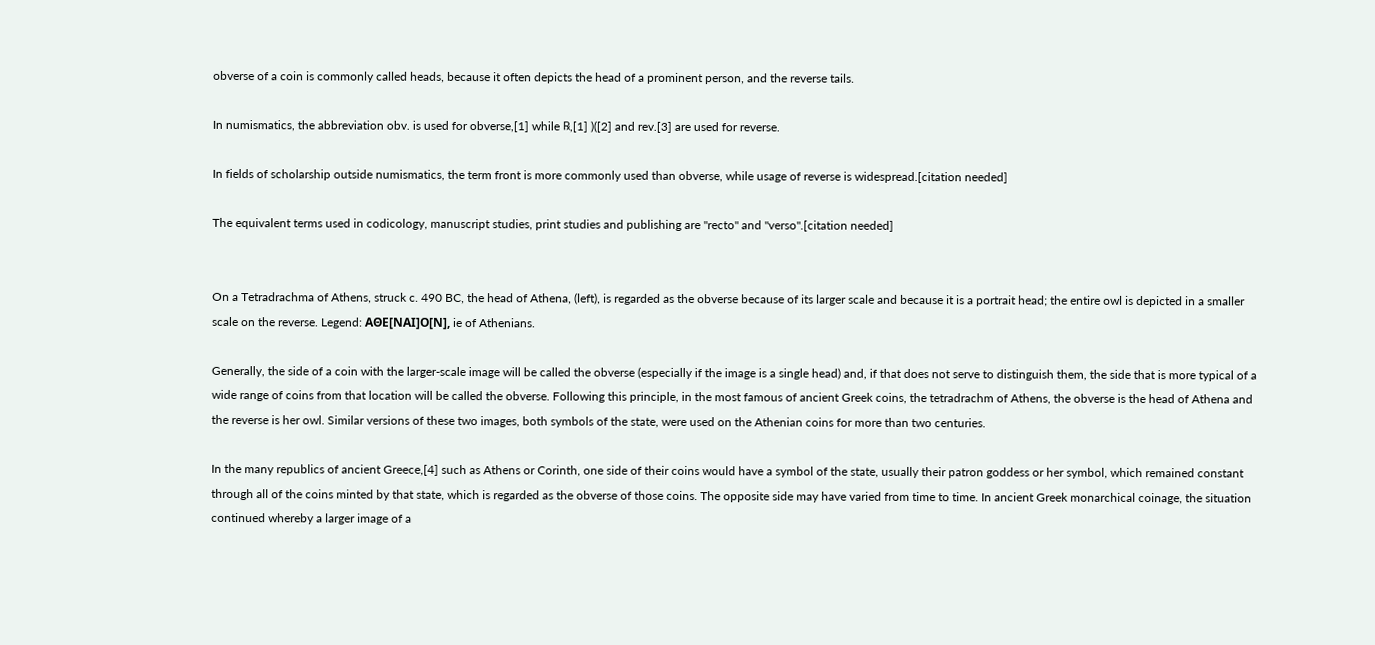obverse of a coin is commonly called heads, because it often depicts the head of a prominent person, and the reverse tails.

In numismatics, the abbreviation obv. is used for obverse,[1] while ℞,[1] )([2] and rev.[3] are used for reverse.

In fields of scholarship outside numismatics, the term front is more commonly used than obverse, while usage of reverse is widespread.[citation needed]

The equivalent terms used in codicology, manuscript studies, print studies and publishing are "recto" and "verso".[citation needed]


On a Tetradrachma of Athens, struck c. 490 BC, the head of Athena, (left), is regarded as the obverse because of its larger scale and because it is a portrait head; the entire owl is depicted in a smaller scale on the reverse. Legend: ΑΘΕ[ΝΑΙ]Ο[Ν], ie of Athenians.

Generally, the side of a coin with the larger-scale image will be called the obverse (especially if the image is a single head) and, if that does not serve to distinguish them, the side that is more typical of a wide range of coins from that location will be called the obverse. Following this principle, in the most famous of ancient Greek coins, the tetradrachm of Athens, the obverse is the head of Athena and the reverse is her owl. Similar versions of these two images, both symbols of the state, were used on the Athenian coins for more than two centuries.

In the many republics of ancient Greece,[4] such as Athens or Corinth, one side of their coins would have a symbol of the state, usually their patron goddess or her symbol, which remained constant through all of the coins minted by that state, which is regarded as the obverse of those coins. The opposite side may have varied from time to time. In ancient Greek monarchical coinage, the situation continued whereby a larger image of a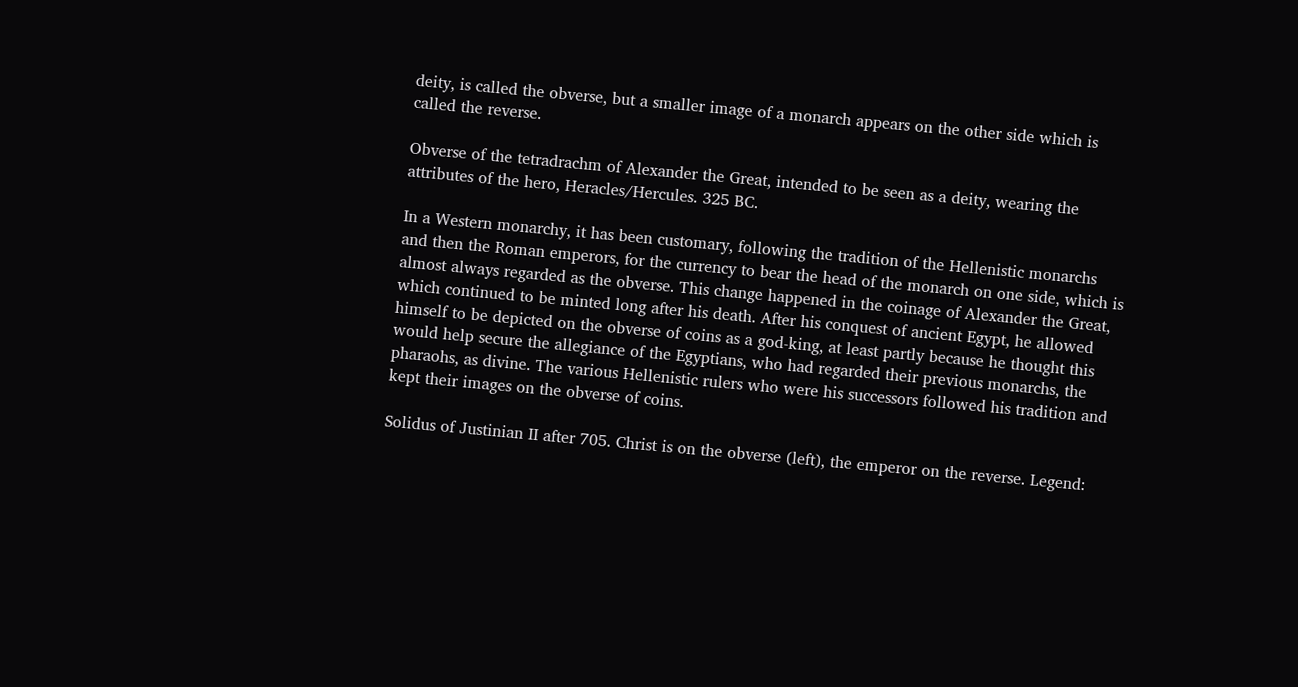deity, is called the obverse, but a smaller image of a monarch appears on the other side which is called the reverse.

Obverse of the tetradrachm of Alexander the Great, intended to be seen as a deity, wearing the attributes of the hero, Heracles/Hercules. 325 BC.

In a Western monarchy, it has been customary, following the tradition of the Hellenistic monarchs and then the Roman emperors, for the currency to bear the head of the monarch on one side, which is almost always regarded as the obverse. This change happened in the coinage of Alexander the Great, which continued to be minted long after his death. After his conquest of ancient Egypt, he allowed himself to be depicted on the obverse of coins as a god-king, at least partly because he thought this would help secure the allegiance of the Egyptians, who had regarded their previous monarchs, the pharaohs, as divine. The various Hellenistic rulers who were his successors followed his tradition and kept their images on the obverse of coins.

Solidus of Justinian II after 705. Christ is on the obverse (left), the emperor on the reverse. Legend: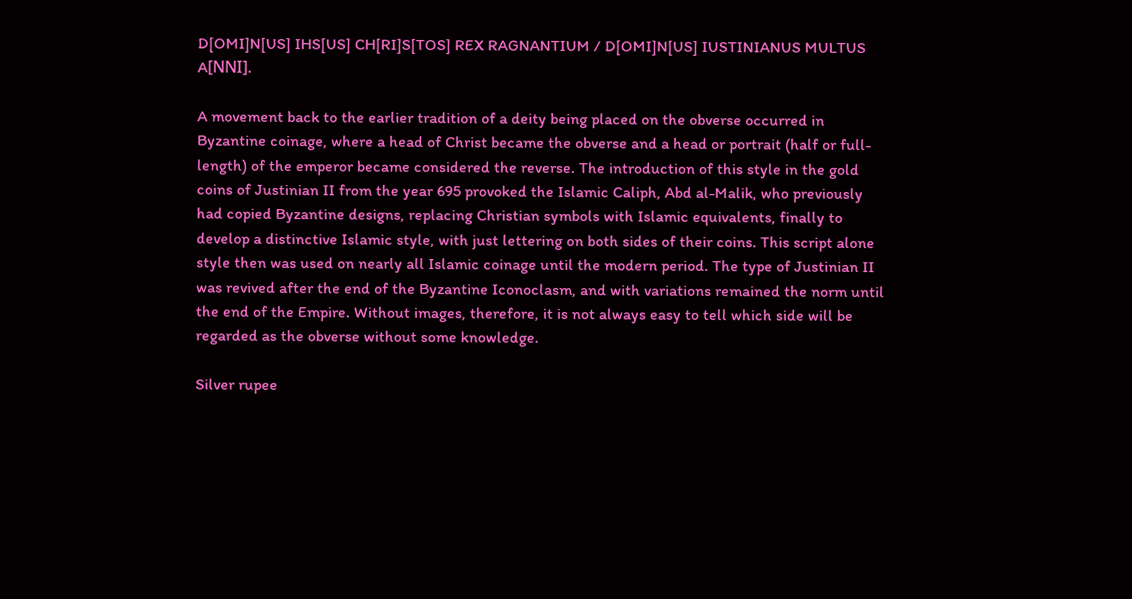D[OMI]N[US] IHS[US] CH[RI]S[TOS] REX RAGNANTIUM / D[OMI]N[US] IUSTINIANUS MULTUS A[ΝΝΙ].

A movement back to the earlier tradition of a deity being placed on the obverse occurred in Byzantine coinage, where a head of Christ became the obverse and a head or portrait (half or full-length) of the emperor became considered the reverse. The introduction of this style in the gold coins of Justinian II from the year 695 provoked the Islamic Caliph, Abd al-Malik, who previously had copied Byzantine designs, replacing Christian symbols with Islamic equivalents, finally to develop a distinctive Islamic style, with just lettering on both sides of their coins. This script alone style then was used on nearly all Islamic coinage until the modern period. The type of Justinian II was revived after the end of the Byzantine Iconoclasm, and with variations remained the norm until the end of the Empire. Without images, therefore, it is not always easy to tell which side will be regarded as the obverse without some knowledge.

Silver rupee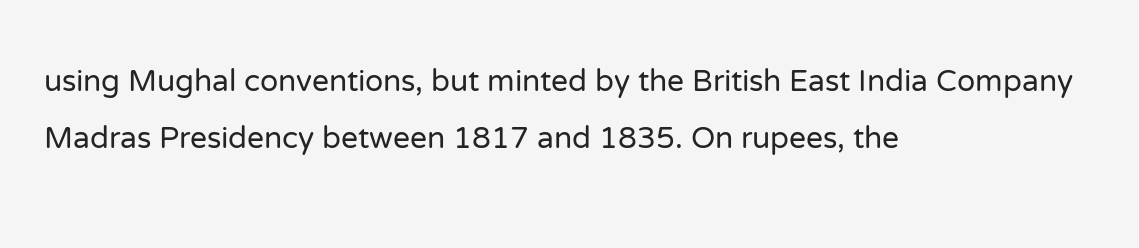using Mughal conventions, but minted by the British East India Company Madras Presidency between 1817 and 1835. On rupees, the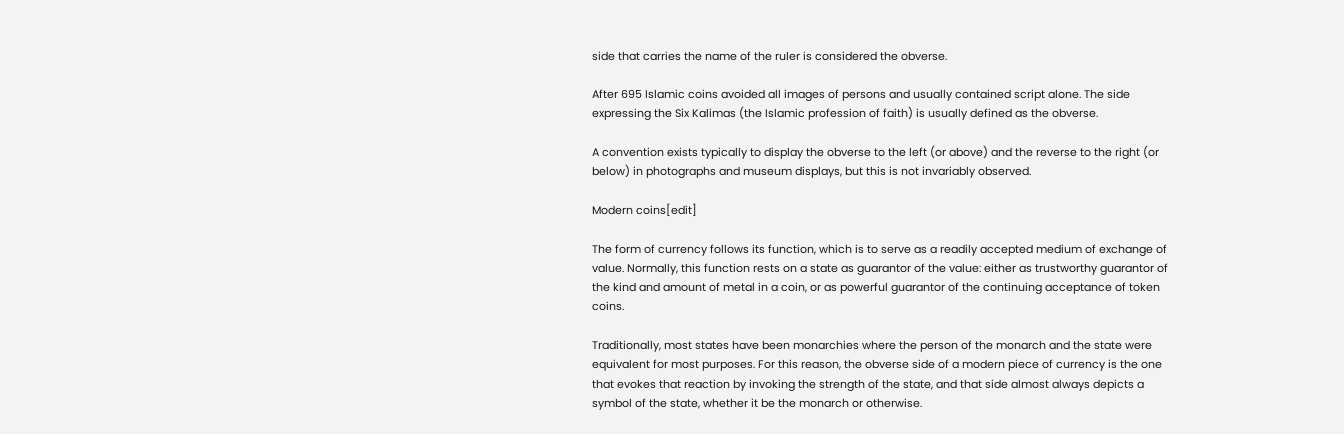side that carries the name of the ruler is considered the obverse.

After 695 Islamic coins avoided all images of persons and usually contained script alone. The side expressing the Six Kalimas (the Islamic profession of faith) is usually defined as the obverse.

A convention exists typically to display the obverse to the left (or above) and the reverse to the right (or below) in photographs and museum displays, but this is not invariably observed.

Modern coins[edit]

The form of currency follows its function, which is to serve as a readily accepted medium of exchange of value. Normally, this function rests on a state as guarantor of the value: either as trustworthy guarantor of the kind and amount of metal in a coin, or as powerful guarantor of the continuing acceptance of token coins.

Traditionally, most states have been monarchies where the person of the monarch and the state were equivalent for most purposes. For this reason, the obverse side of a modern piece of currency is the one that evokes that reaction by invoking the strength of the state, and that side almost always depicts a symbol of the state, whether it be the monarch or otherwise.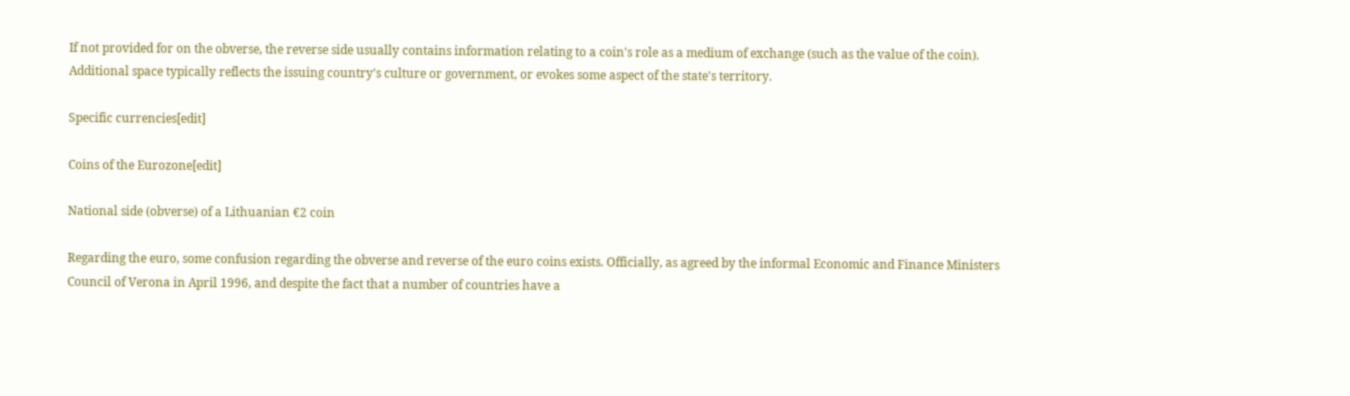If not provided for on the obverse, the reverse side usually contains information relating to a coin's role as a medium of exchange (such as the value of the coin). Additional space typically reflects the issuing country's culture or government, or evokes some aspect of the state's territory.

Specific currencies[edit]

Coins of the Eurozone[edit]

National side (obverse) of a Lithuanian €2 coin

Regarding the euro, some confusion regarding the obverse and reverse of the euro coins exists. Officially, as agreed by the informal Economic and Finance Ministers Council of Verona in April 1996, and despite the fact that a number of countries have a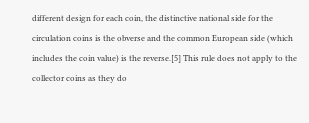different design for each coin, the distinctive national side for the circulation coins is the obverse and the common European side (which includes the coin value) is the reverse.[5] This rule does not apply to the collector coins as they do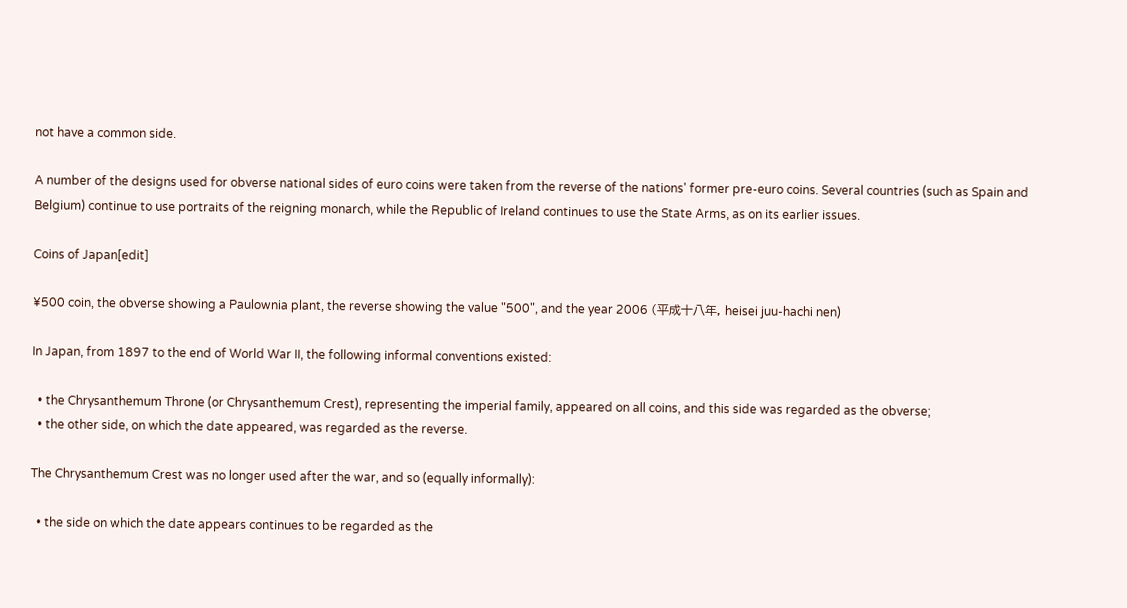not have a common side.

A number of the designs used for obverse national sides of euro coins were taken from the reverse of the nations' former pre-euro coins. Several countries (such as Spain and Belgium) continue to use portraits of the reigning monarch, while the Republic of Ireland continues to use the State Arms, as on its earlier issues.

Coins of Japan[edit]

¥500 coin, the obverse showing a Paulownia plant, the reverse showing the value "500", and the year 2006 (平成十八年, heisei juu-hachi nen)

In Japan, from 1897 to the end of World War II, the following informal conventions existed:

  • the Chrysanthemum Throne (or Chrysanthemum Crest), representing the imperial family, appeared on all coins, and this side was regarded as the obverse;
  • the other side, on which the date appeared, was regarded as the reverse.

The Chrysanthemum Crest was no longer used after the war, and so (equally informally):

  • the side on which the date appears continues to be regarded as the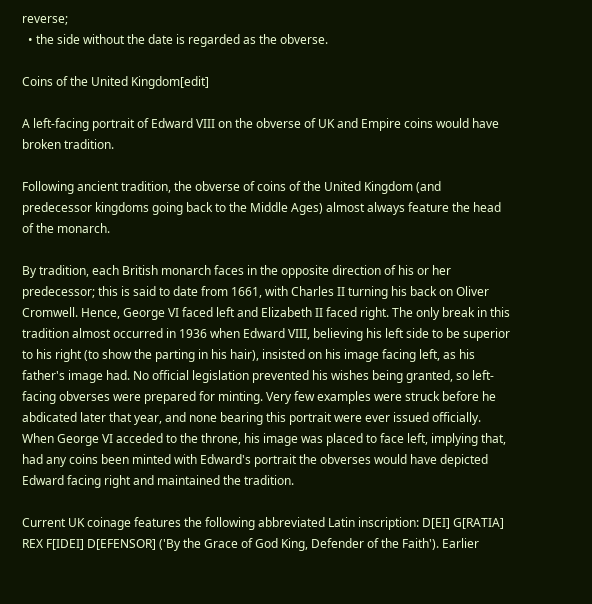reverse;
  • the side without the date is regarded as the obverse.

Coins of the United Kingdom[edit]

A left-facing portrait of Edward VIII on the obverse of UK and Empire coins would have broken tradition.

Following ancient tradition, the obverse of coins of the United Kingdom (and predecessor kingdoms going back to the Middle Ages) almost always feature the head of the monarch.

By tradition, each British monarch faces in the opposite direction of his or her predecessor; this is said to date from 1661, with Charles II turning his back on Oliver Cromwell. Hence, George VI faced left and Elizabeth II faced right. The only break in this tradition almost occurred in 1936 when Edward VIII, believing his left side to be superior to his right (to show the parting in his hair), insisted on his image facing left, as his father's image had. No official legislation prevented his wishes being granted, so left-facing obverses were prepared for minting. Very few examples were struck before he abdicated later that year, and none bearing this portrait were ever issued officially. When George VI acceded to the throne, his image was placed to face left, implying that, had any coins been minted with Edward's portrait the obverses would have depicted Edward facing right and maintained the tradition.

Current UK coinage features the following abbreviated Latin inscription: D[EI] G[RATIA] REX F[IDEI] D[EFENSOR] ('By the Grace of God King, Defender of the Faith'). Earlier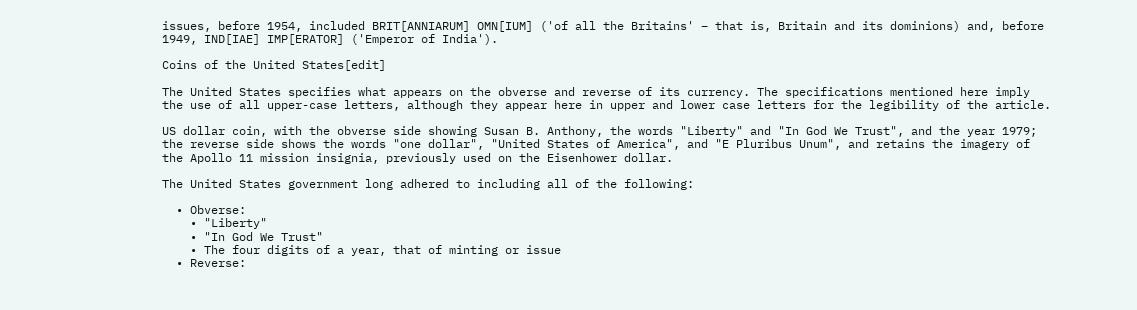issues, before 1954, included BRIT[ANNIARUM] OMN[IUM] ('of all the Britains' – that is, Britain and its dominions) and, before 1949, IND[IAE] IMP[ERATOR] ('Emperor of India').

Coins of the United States[edit]

The United States specifies what appears on the obverse and reverse of its currency. The specifications mentioned here imply the use of all upper-case letters, although they appear here in upper and lower case letters for the legibility of the article.

US dollar coin, with the obverse side showing Susan B. Anthony, the words "Liberty" and "In God We Trust", and the year 1979; the reverse side shows the words "one dollar", "United States of America", and "E Pluribus Unum", and retains the imagery of the Apollo 11 mission insignia, previously used on the Eisenhower dollar.

The United States government long adhered to including all of the following:

  • Obverse:
    • "Liberty"
    • "In God We Trust"
    • The four digits of a year, that of minting or issue
  • Reverse: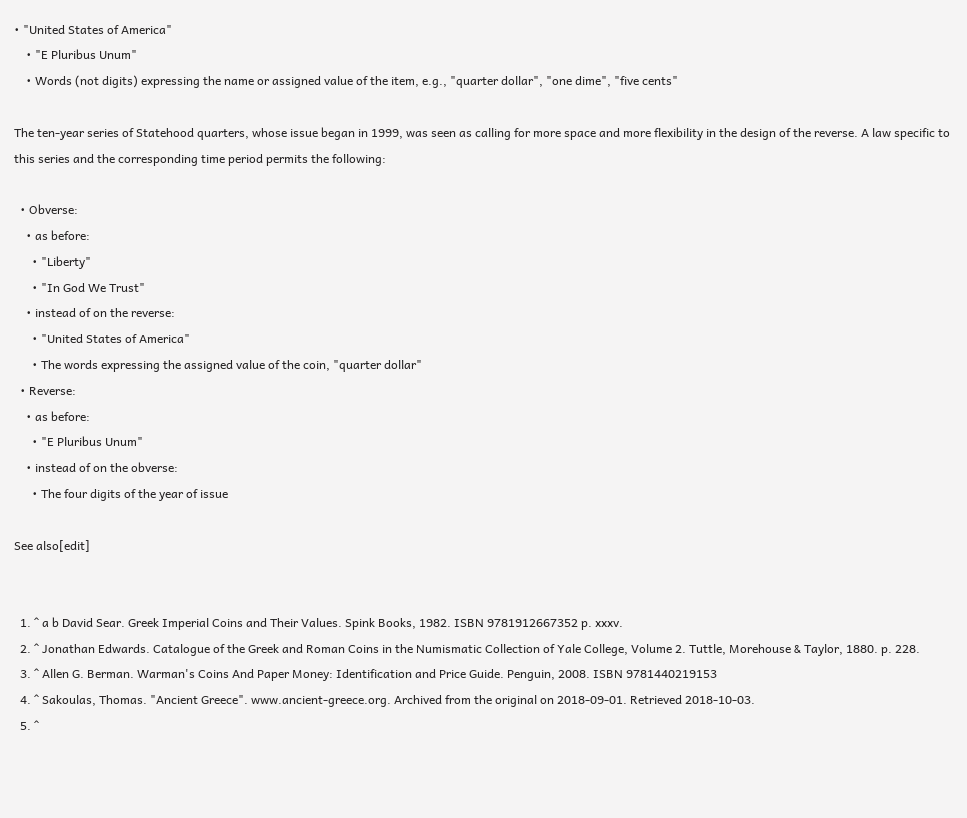• "United States of America"
    • "E Pluribus Unum"
    • Words (not digits) expressing the name or assigned value of the item, e.g., "quarter dollar", "one dime", "five cents"

The ten-year series of Statehood quarters, whose issue began in 1999, was seen as calling for more space and more flexibility in the design of the reverse. A law specific to this series and the corresponding time period permits the following:

  • Obverse:
    • as before:
      • "Liberty"
      • "In God We Trust"
    • instead of on the reverse:
      • "United States of America"
      • The words expressing the assigned value of the coin, "quarter dollar"
  • Reverse:
    • as before:
      • "E Pluribus Unum"
    • instead of on the obverse:
      • The four digits of the year of issue

See also[edit]


  1. ^ a b David Sear. Greek Imperial Coins and Their Values. Spink Books, 1982. ISBN 9781912667352 p. xxxv.
  2. ^ Jonathan Edwards. Catalogue of the Greek and Roman Coins in the Numismatic Collection of Yale College, Volume 2. Tuttle, Morehouse & Taylor, 1880. p. 228.
  3. ^ Allen G. Berman. Warman's Coins And Paper Money: Identification and Price Guide. Penguin, 2008. ISBN 9781440219153
  4. ^ Sakoulas, Thomas. "Ancient Greece". www.ancient-greece.org. Archived from the original on 2018-09-01. Retrieved 2018-10-03.
  5. ^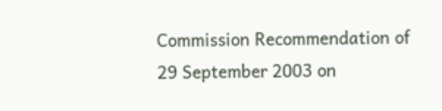Commission Recommendation of 29 September 2003 on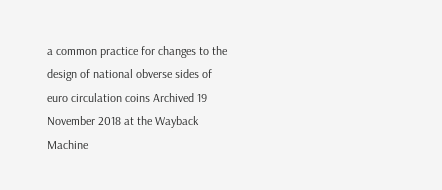a common practice for changes to the design of national obverse sides of euro circulation coins Archived 19 November 2018 at the Wayback Machine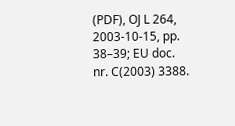(PDF), OJ L 264, 2003-10-15, pp. 38–39; EU doc. nr. C(2003) 3388.